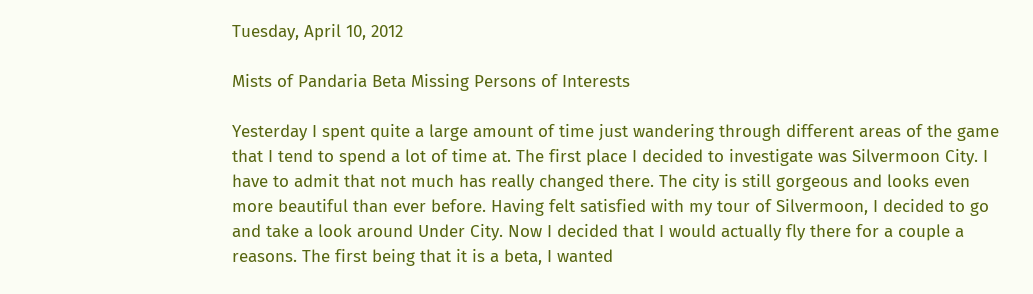Tuesday, April 10, 2012

Mists of Pandaria Beta Missing Persons of Interests

Yesterday I spent quite a large amount of time just wandering through different areas of the game that I tend to spend a lot of time at. The first place I decided to investigate was Silvermoon City. I have to admit that not much has really changed there. The city is still gorgeous and looks even more beautiful than ever before. Having felt satisfied with my tour of Silvermoon, I decided to go and take a look around Under City. Now I decided that I would actually fly there for a couple a reasons. The first being that it is a beta, I wanted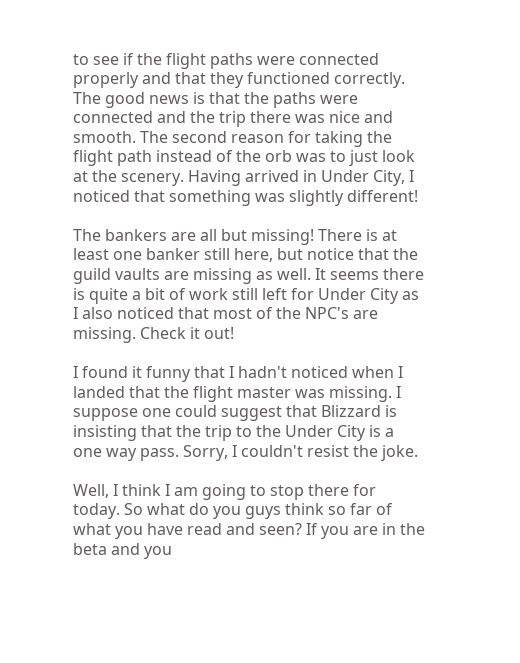to see if the flight paths were connected properly and that they functioned correctly. The good news is that the paths were connected and the trip there was nice and smooth. The second reason for taking the flight path instead of the orb was to just look at the scenery. Having arrived in Under City, I noticed that something was slightly different!

The bankers are all but missing! There is at least one banker still here, but notice that the guild vaults are missing as well. It seems there is quite a bit of work still left for Under City as I also noticed that most of the NPC's are missing. Check it out!

I found it funny that I hadn't noticed when I landed that the flight master was missing. I suppose one could suggest that Blizzard is insisting that the trip to the Under City is a one way pass. Sorry, I couldn't resist the joke.

Well, I think I am going to stop there for today. So what do you guys think so far of what you have read and seen? If you are in the beta and you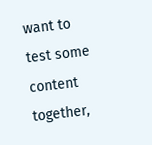want to test some content together,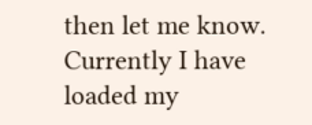then let me know. Currently I have loaded my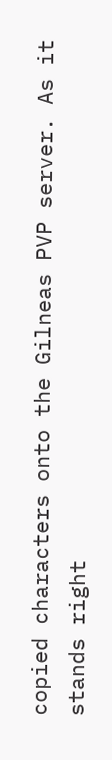copied characters onto the Gilneas PVP server. As it stands right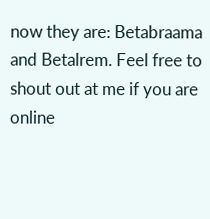now they are: Betabraama and Betalrem. Feel free to shout out at me if you are online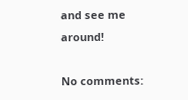and see me around!

No comments: